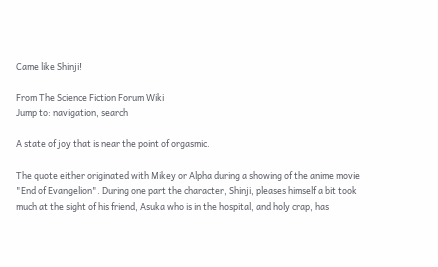Came like Shinji!

From The Science Fiction Forum Wiki
Jump to: navigation, search

A state of joy that is near the point of orgasmic.

The quote either originated with Mikey or Alpha during a showing of the anime movie "End of Evangelion". During one part the character, Shinji, pleases himself a bit took much at the sight of his friend, Asuka who is in the hospital, and holy crap, has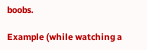boobs.

Example (while watching a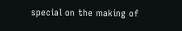special on the making of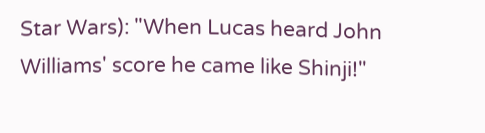Star Wars): "When Lucas heard John Williams' score he came like Shinji!"